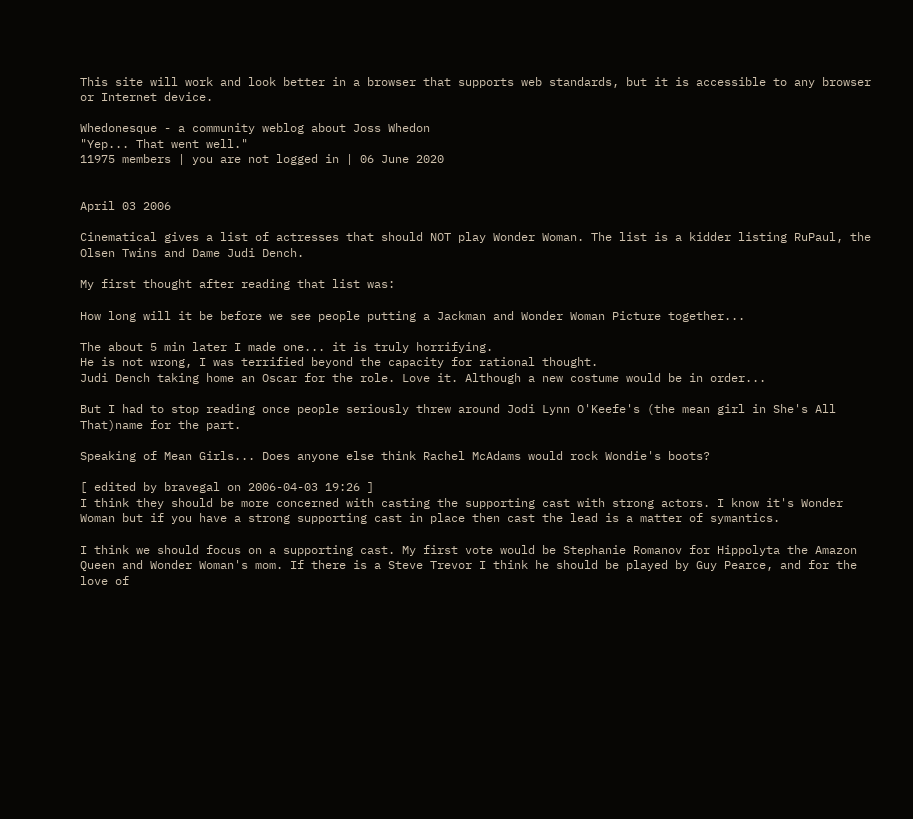This site will work and look better in a browser that supports web standards, but it is accessible to any browser or Internet device.

Whedonesque - a community weblog about Joss Whedon
"Yep... That went well."
11975 members | you are not logged in | 06 June 2020


April 03 2006

Cinematical gives a list of actresses that should NOT play Wonder Woman. The list is a kidder listing RuPaul, the Olsen Twins and Dame Judi Dench.

My first thought after reading that list was:

How long will it be before we see people putting a Jackman and Wonder Woman Picture together...

The about 5 min later I made one... it is truly horrifying.
He is not wrong, I was terrified beyond the capacity for rational thought.
Judi Dench taking home an Oscar for the role. Love it. Although a new costume would be in order...

But I had to stop reading once people seriously threw around Jodi Lynn O'Keefe's (the mean girl in She's All That)name for the part.

Speaking of Mean Girls... Does anyone else think Rachel McAdams would rock Wondie's boots?

[ edited by bravegal on 2006-04-03 19:26 ]
I think they should be more concerned with casting the supporting cast with strong actors. I know it's Wonder Woman but if you have a strong supporting cast in place then cast the lead is a matter of symantics.

I think we should focus on a supporting cast. My first vote would be Stephanie Romanov for Hippolyta the Amazon Queen and Wonder Woman's mom. If there is a Steve Trevor I think he should be played by Guy Pearce, and for the love of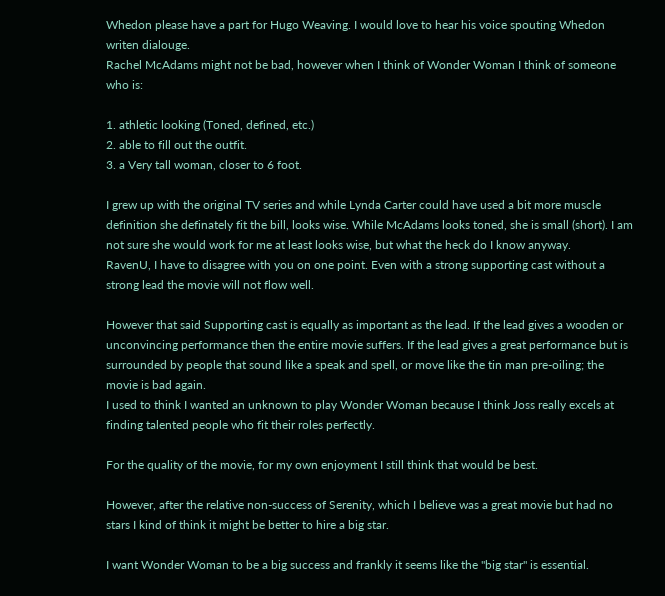Whedon please have a part for Hugo Weaving. I would love to hear his voice spouting Whedon writen dialouge.
Rachel McAdams might not be bad, however when I think of Wonder Woman I think of someone who is:

1. athletic looking (Toned, defined, etc.)
2. able to fill out the outfit.
3. a Very tall woman, closer to 6 foot.

I grew up with the original TV series and while Lynda Carter could have used a bit more muscle definition she definately fit the bill, looks wise. While McAdams looks toned, she is small (short). I am not sure she would work for me at least looks wise, but what the heck do I know anyway.
RavenU, I have to disagree with you on one point. Even with a strong supporting cast without a strong lead the movie will not flow well.

However that said Supporting cast is equally as important as the lead. If the lead gives a wooden or unconvincing performance then the entire movie suffers. If the lead gives a great performance but is surrounded by people that sound like a speak and spell, or move like the tin man pre-oiling; the movie is bad again.
I used to think I wanted an unknown to play Wonder Woman because I think Joss really excels at finding talented people who fit their roles perfectly.

For the quality of the movie, for my own enjoyment I still think that would be best.

However, after the relative non-success of Serenity, which I believe was a great movie but had no stars I kind of think it might be better to hire a big star.

I want Wonder Woman to be a big success and frankly it seems like the "big star" is essential.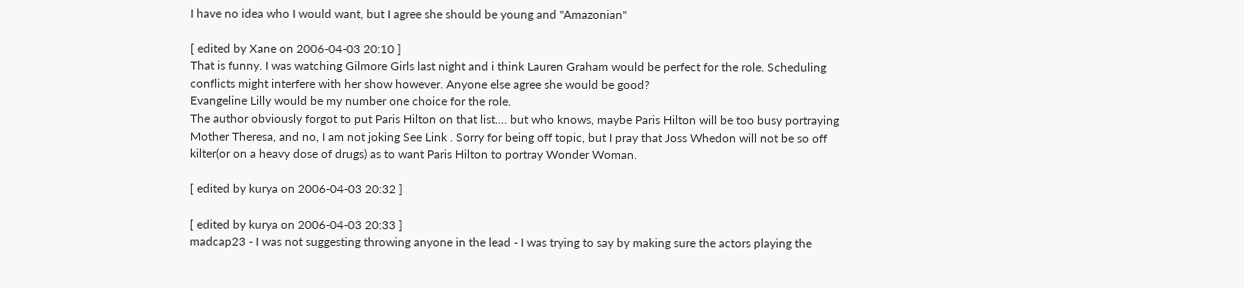I have no idea who I would want, but I agree she should be young and "Amazonian"

[ edited by Xane on 2006-04-03 20:10 ]
That is funny. I was watching Gilmore Girls last night and i think Lauren Graham would be perfect for the role. Scheduling conflicts might interfere with her show however. Anyone else agree she would be good?
Evangeline Lilly would be my number one choice for the role.
The author obviously forgot to put Paris Hilton on that list.... but who knows, maybe Paris Hilton will be too busy portraying Mother Theresa, and no, I am not joking See Link . Sorry for being off topic, but I pray that Joss Whedon will not be so off kilter(or on a heavy dose of drugs) as to want Paris Hilton to portray Wonder Woman.

[ edited by kurya on 2006-04-03 20:32 ]

[ edited by kurya on 2006-04-03 20:33 ]
madcap23 - I was not suggesting throwing anyone in the lead - I was trying to say by making sure the actors playing the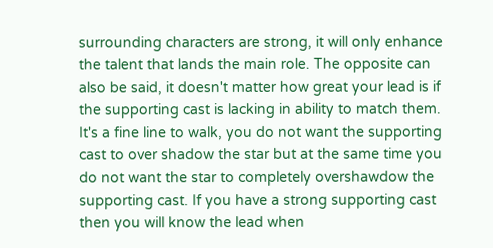surrounding characters are strong, it will only enhance the talent that lands the main role. The opposite can also be said, it doesn't matter how great your lead is if the supporting cast is lacking in ability to match them. It's a fine line to walk, you do not want the supporting cast to over shadow the star but at the same time you do not want the star to completely overshawdow the supporting cast. If you have a strong supporting cast then you will know the lead when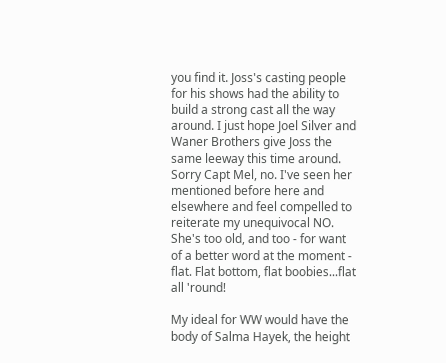you find it. Joss's casting people for his shows had the ability to build a strong cast all the way around. I just hope Joel Silver and Waner Brothers give Joss the same leeway this time around.
Sorry Capt Mel, no. I've seen her mentioned before here and elsewhere and feel compelled to reiterate my unequivocal NO. She's too old, and too - for want of a better word at the moment - flat. Flat bottom, flat boobies...flat all 'round!

My ideal for WW would have the body of Salma Hayek, the height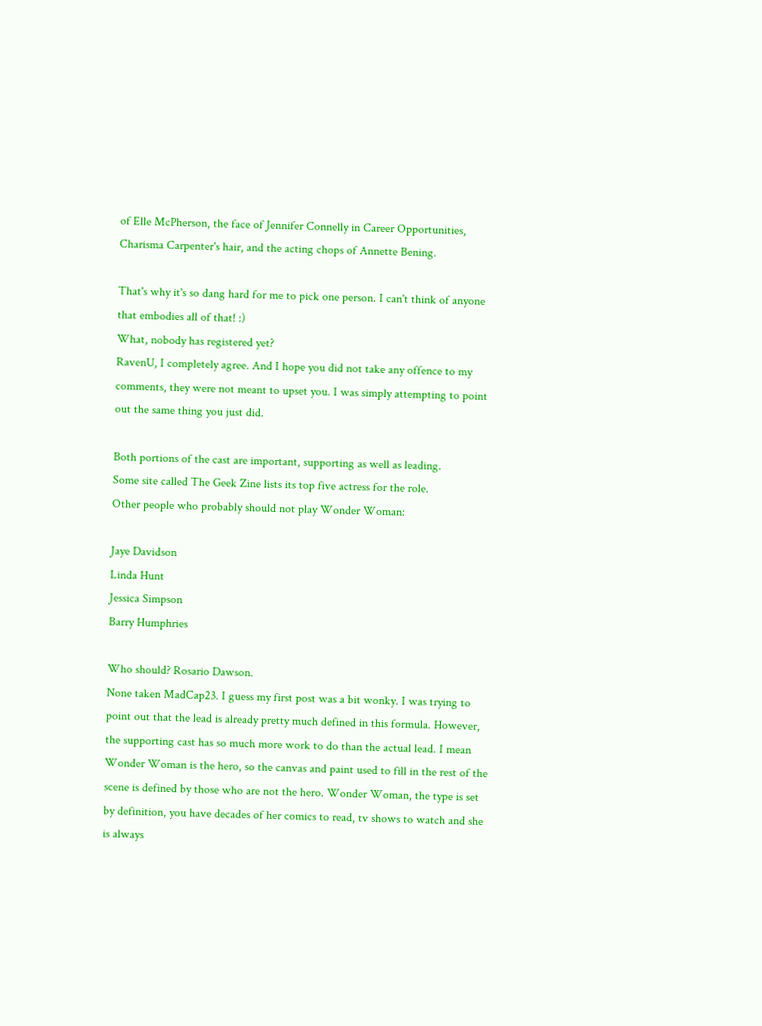of Elle McPherson, the face of Jennifer Connelly in Career Opportunities, Charisma Carpenter's hair, and the acting chops of Annette Bening.

That's why it's so dang hard for me to pick one person. I can't think of anyone that embodies all of that! :)
What, nobody has registered yet?
RavenU, I completely agree. And I hope you did not take any offence to my comments, they were not meant to upset you. I was simply attempting to point out the same thing you just did.

Both portions of the cast are important, supporting as well as leading.
Some site called The Geek Zine lists its top five actress for the role.
Other people who probably should not play Wonder Woman:

Jaye Davidson
Linda Hunt
Jessica Simpson
Barry Humphries

Who should? Rosario Dawson.
None taken MadCap23. I guess my first post was a bit wonky. I was trying to point out that the lead is already pretty much defined in this formula. However, the supporting cast has so much more work to do than the actual lead. I mean Wonder Woman is the hero, so the canvas and paint used to fill in the rest of the scene is defined by those who are not the hero. Wonder Woman, the type is set by definition, you have decades of her comics to read, tv shows to watch and she is always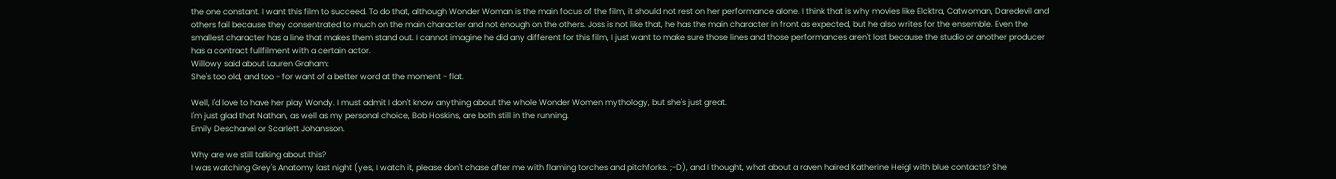the one constant. I want this film to succeed. To do that, although Wonder Woman is the main focus of the film, it should not rest on her performance alone. I think that is why movies like Elcktra, Catwoman, Daredevil and others fail because they consentrated to much on the main character and not enough on the others. Joss is not like that, he has the main character in front as expected, but he also writes for the ensemble. Even the smallest character has a line that makes them stand out. I cannot imagine he did any different for this film, I just want to make sure those lines and those performances aren't lost because the studio or another producer has a contract fullfilment with a certain actor.
Willowy said about Lauren Graham:
She's too old, and too - for want of a better word at the moment - flat.

Well, I'd love to have her play Wondy. I must admit I don't know anything about the whole Wonder Women mythology, but she's just great.
I'm just glad that Nathan, as well as my personal choice, Bob Hoskins, are both still in the running.
Emily Deschanel or Scarlett Johansson.

Why are we still talking about this?
I was watching Grey's Anatomy last night (yes, I watch it, please don't chase after me with flaming torches and pitchforks. ;-D), and I thought, what about a raven haired Katherine Heigl with blue contacts? She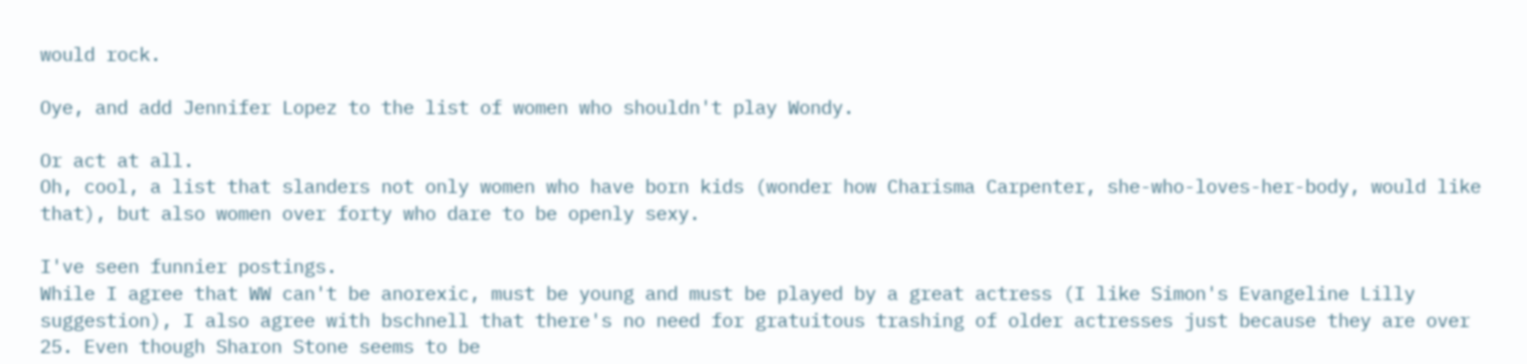would rock.

Oye, and add Jennifer Lopez to the list of women who shouldn't play Wondy.

Or act at all.
Oh, cool, a list that slanders not only women who have born kids (wonder how Charisma Carpenter, she-who-loves-her-body, would like that), but also women over forty who dare to be openly sexy.

I've seen funnier postings.
While I agree that WW can't be anorexic, must be young and must be played by a great actress (I like Simon's Evangeline Lilly suggestion), I also agree with bschnell that there's no need for gratuitous trashing of older actresses just because they are over 25. Even though Sharon Stone seems to be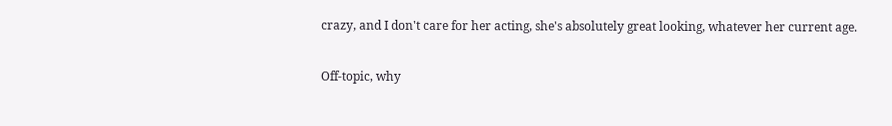crazy, and I don't care for her acting, she's absolutely great looking, whatever her current age.

Off-topic, why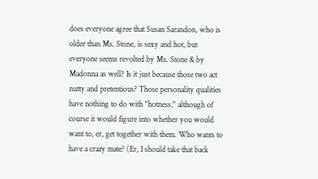does everyone agree that Susan Sarandon, who is older than Ms. Stone, is sexy and hot, but everyone seems revolted by Ms. Stone & by Madonna as well? Is it just because those two act nutty and pretentious? Those personality qualities have nothing to do with "hotness," although of course it would figure into whether you would want to, er, get together with them. Who wants to have a crazy mate? (Er, I should take that back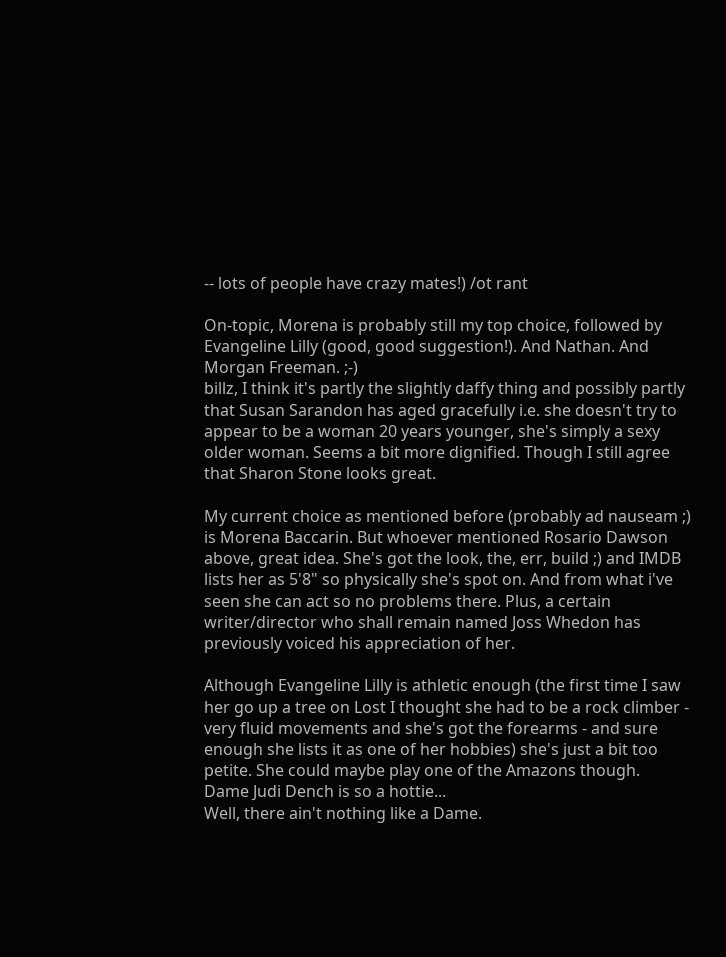-- lots of people have crazy mates!) /ot rant

On-topic, Morena is probably still my top choice, followed by Evangeline Lilly (good, good suggestion!). And Nathan. And Morgan Freeman. ;-)
billz, I think it's partly the slightly daffy thing and possibly partly that Susan Sarandon has aged gracefully i.e. she doesn't try to appear to be a woman 20 years younger, she's simply a sexy older woman. Seems a bit more dignified. Though I still agree that Sharon Stone looks great.

My current choice as mentioned before (probably ad nauseam ;) is Morena Baccarin. But whoever mentioned Rosario Dawson above, great idea. She's got the look, the, err, build ;) and IMDB lists her as 5'8" so physically she's spot on. And from what i've seen she can act so no problems there. Plus, a certain writer/director who shall remain named Joss Whedon has previously voiced his appreciation of her.

Although Evangeline Lilly is athletic enough (the first time I saw her go up a tree on Lost I thought she had to be a rock climber - very fluid movements and she's got the forearms - and sure enough she lists it as one of her hobbies) she's just a bit too petite. She could maybe play one of the Amazons though.
Dame Judi Dench is so a hottie...
Well, there ain't nothing like a Dame.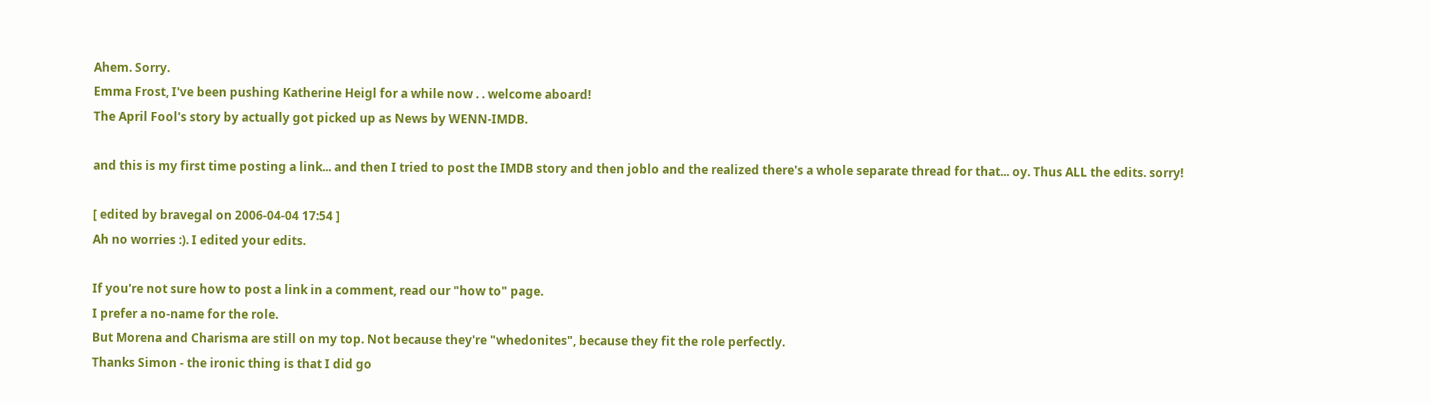Ahem. Sorry.
Emma Frost, I've been pushing Katherine Heigl for a while now . . welcome aboard!
The April Fool's story by actually got picked up as News by WENN-IMDB.

and this is my first time posting a link... and then I tried to post the IMDB story and then joblo and the realized there's a whole separate thread for that... oy. Thus ALL the edits. sorry!

[ edited by bravegal on 2006-04-04 17:54 ]
Ah no worries :). I edited your edits.

If you're not sure how to post a link in a comment, read our "how to" page.
I prefer a no-name for the role.
But Morena and Charisma are still on my top. Not because they're "whedonites", because they fit the role perfectly.
Thanks Simon - the ironic thing is that I did go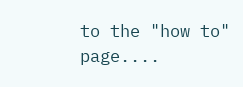to the "how to" page....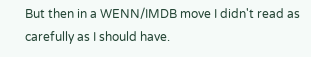But then in a WENN/IMDB move I didn't read as carefully as I should have.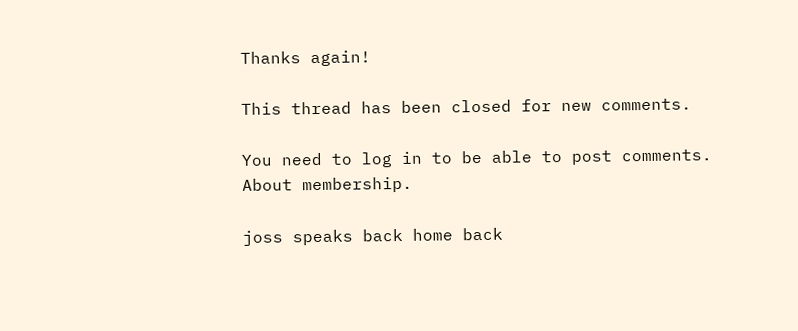Thanks again!

This thread has been closed for new comments.

You need to log in to be able to post comments.
About membership.

joss speaks back home back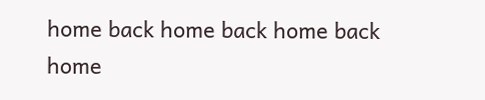home back home back home back home